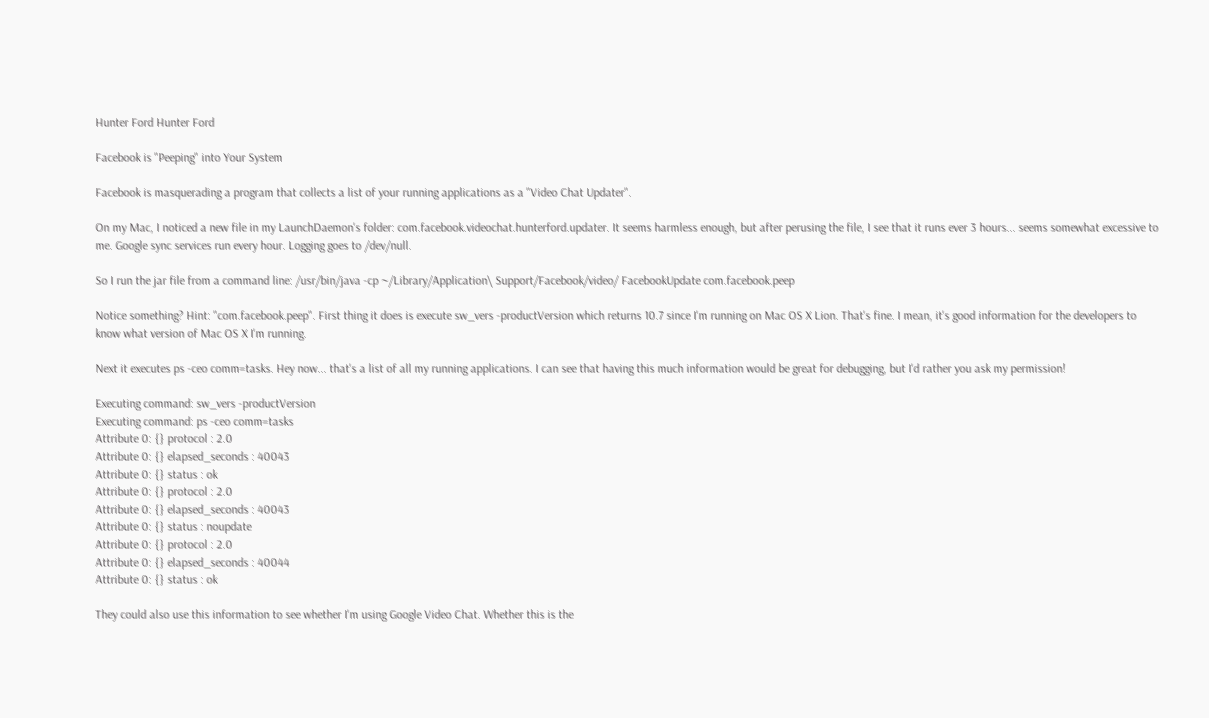Hunter Ford Hunter Ford

Facebook is "Peeping" into Your System

Facebook is masquerading a program that collects a list of your running applications as a "Video Chat Updater".

On my Mac, I noticed a new file in my LaunchDaemon's folder: com.facebook.videochat.hunterford.updater. It seems harmless enough, but after perusing the file, I see that it runs ever 3 hours... seems somewhat excessive to me. Google sync services run every hour. Logging goes to /dev/null.

So I run the jar file from a command line: /usr/bin/java -cp ~/Library/Application\ Support/Facebook/video/ FacebookUpdate com.facebook.peep

Notice something? Hint: "com.facebook.peep". First thing it does is execute sw_vers -productVersion which returns 10.7 since I'm running on Mac OS X Lion. That's fine. I mean, it's good information for the developers to know what version of Mac OS X I'm running.

Next it executes ps -ceo comm=tasks. Hey now... that's a list of all my running applications. I can see that having this much information would be great for debugging, but I'd rather you ask my permission!

Executing command: sw_vers -productVersion
Executing command: ps -ceo comm=tasks
Attribute 0: {} protocol : 2.0
Attribute 0: {} elapsed_seconds : 40043
Attribute 0: {} status : ok
Attribute 0: {} protocol : 2.0
Attribute 0: {} elapsed_seconds : 40043
Attribute 0: {} status : noupdate
Attribute 0: {} protocol : 2.0
Attribute 0: {} elapsed_seconds : 40044
Attribute 0: {} status : ok

They could also use this information to see whether I'm using Google Video Chat. Whether this is the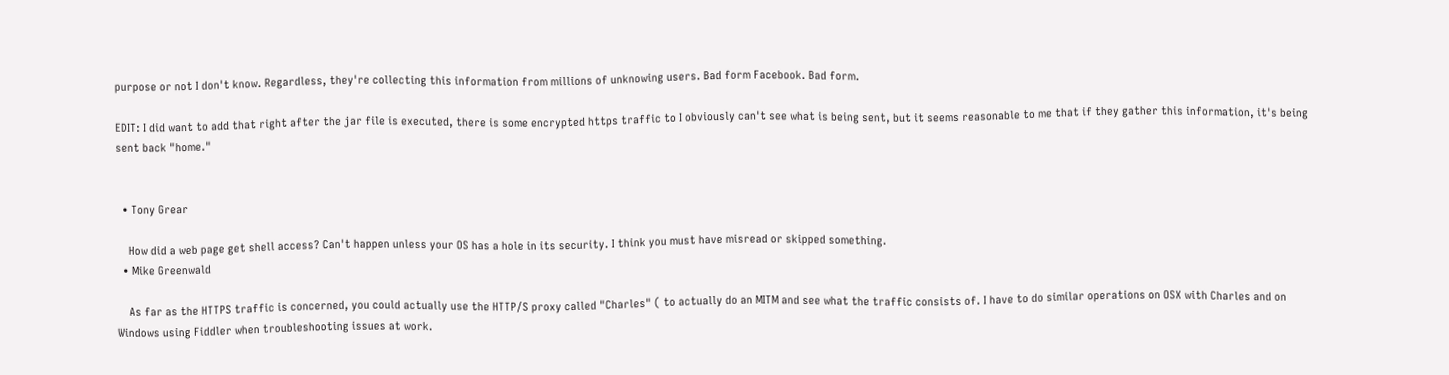purpose or not I don't know. Regardless, they're collecting this information from millions of unknowing users. Bad form Facebook. Bad form.

EDIT: I did want to add that right after the jar file is executed, there is some encrypted https traffic to I obviously can't see what is being sent, but it seems reasonable to me that if they gather this information, it's being sent back "home."


  • Tony Grear

    How did a web page get shell access? Can't happen unless your OS has a hole in its security. I think you must have misread or skipped something.
  • Mike Greenwald

    As far as the HTTPS traffic is concerned, you could actually use the HTTP/S proxy called "Charles" ( to actually do an MITM and see what the traffic consists of. I have to do similar operations on OSX with Charles and on Windows using Fiddler when troubleshooting issues at work.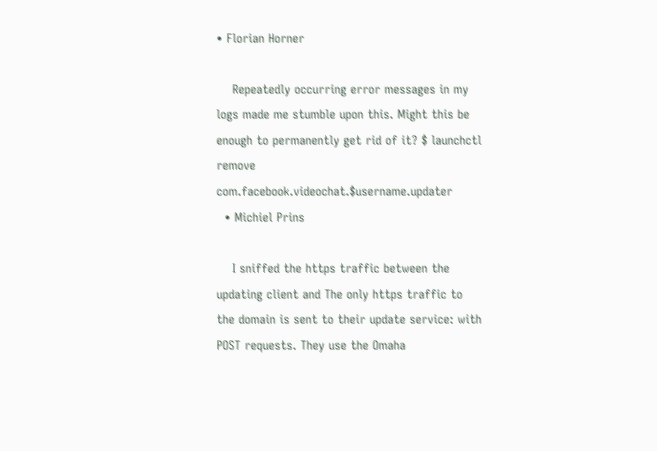• Florian Horner

    Repeatedly occurring error messages in my logs made me stumble upon this. Might this be enough to permanently get rid of it? $ launchctl remove com.facebook.videochat.$username.updater
  • Michiel Prins

    I sniffed the https traffic between the updating client and The only https traffic to the domain is sent to their update service: with POST requests. They use the Omaha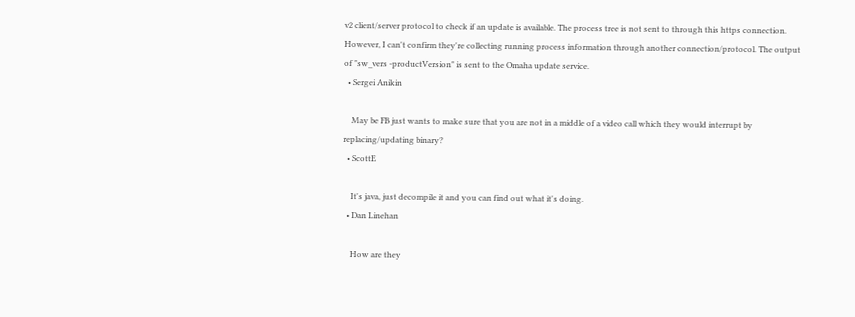v2 client/server protocol to check if an update is available. The process tree is not sent to through this https connection. However, I can't confirm they're collecting running process information through another connection/protocol. The output of "sw_vers -productVersion" is sent to the Omaha update service.
  • Sergei Anikin

    May be FB just wants to make sure that you are not in a middle of a video call which they would interrupt by replacing/updating binary?
  • ScottE

    It's java, just decompile it and you can find out what it's doing.
  • Dan Linehan

    How are they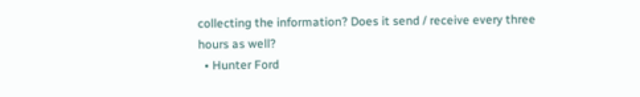collecting the information? Does it send / receive every three hours as well?
  • Hunter Ford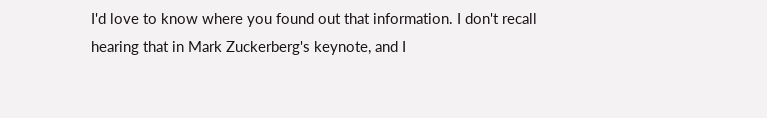I'd love to know where you found out that information. I don't recall hearing that in Mark Zuckerberg's keynote, and I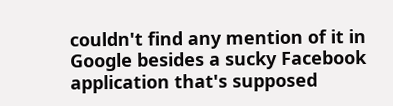couldn't find any mention of it in Google besides a sucky Facebook application that's supposed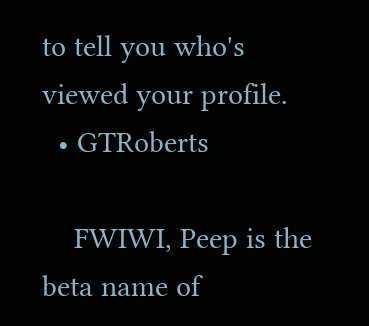to tell you who's viewed your profile.
  • GTRoberts

    FWIWI, Peep is the beta name of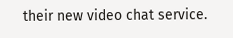their new video chat service.